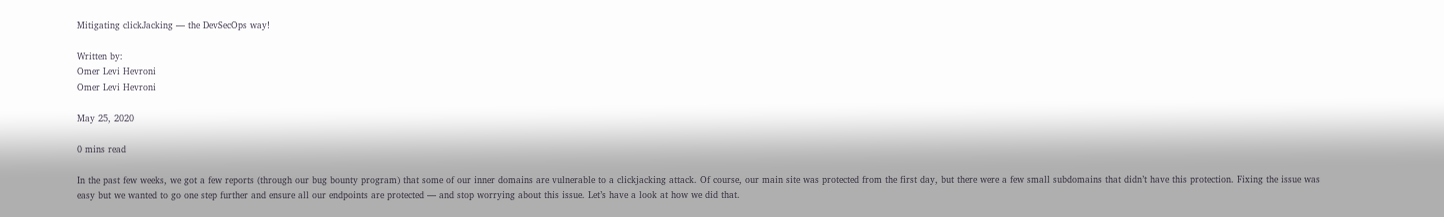Mitigating clickJacking — the DevSecOps way!

Written by:
Omer Levi Hevroni
Omer Levi Hevroni

May 25, 2020

0 mins read

In the past few weeks, we got a few reports (through our bug bounty program) that some of our inner domains are vulnerable to a clickjacking attack. Of course, our main site was protected from the first day, but there were a few small subdomains that didn’t have this protection. Fixing the issue was easy but we wanted to go one step further and ensure all our endpoints are protected — and stop worrying about this issue. Let’s have a look at how we did that.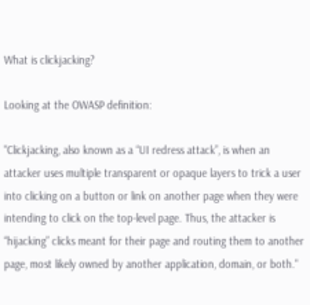What is clickjacking?

Looking at the OWASP definition:

"Clickjacking, also known as a “UI redress attack”, is when an attacker uses multiple transparent or opaque layers to trick a user into clicking on a button or link on another page when they were intending to click on the top-level page. Thus, the attacker is “hijacking” clicks meant for their page and routing them to another page, most likely owned by another application, domain, or both."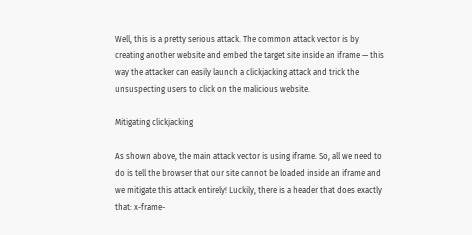Well, this is a pretty serious attack. The common attack vector is by creating another website and embed the target site inside an iframe — this way the attacker can easily launch a clickjacking attack and trick the unsuspecting users to click on the malicious website.

Mitigating clickjacking

As shown above, the main attack vector is using iframe. So, all we need to do is tell the browser that our site cannot be loaded inside an iframe and we mitigate this attack entirely! Luckily, there is a header that does exactly that: x-frame-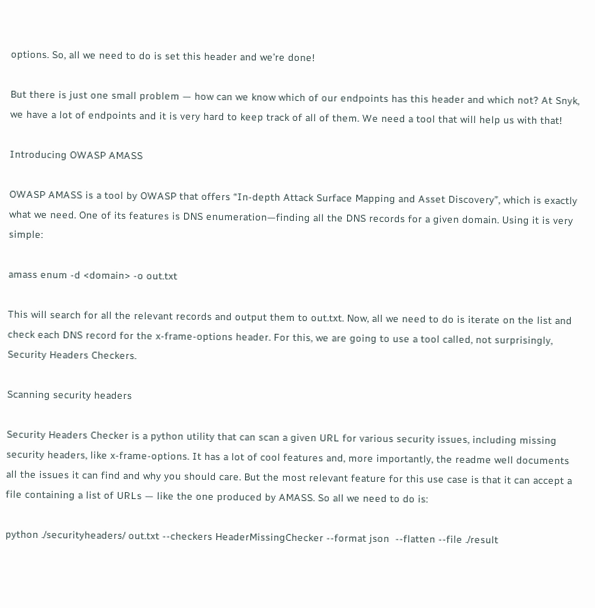options. So, all we need to do is set this header and we’re done!

But there is just one small problem — how can we know which of our endpoints has this header and which not? At Snyk, we have a lot of endpoints and it is very hard to keep track of all of them. We need a tool that will help us with that!

Introducing OWASP AMASS

OWASP AMASS is a tool by OWASP that offers “In-depth Attack Surface Mapping and Asset Discovery”, which is exactly what we need. One of its features is DNS enumeration—finding all the DNS records for a given domain. Using it is very simple:

amass enum -d <domain> -o out.txt

This will search for all the relevant records and output them to out.txt. Now, all we need to do is iterate on the list and check each DNS record for the x-frame-options header. For this, we are going to use a tool called, not surprisingly, Security Headers Checkers.

Scanning security headers

Security Headers Checker is a python utility that can scan a given URL for various security issues, including missing security headers, like x-frame-options. It has a lot of cool features and, more importantly, the readme well documents all the issues it can find and why you should care. But the most relevant feature for this use case is that it can accept a file containing a list of URLs — like the one produced by AMASS. So all we need to do is:

python ./securityheaders/ out.txt --checkers HeaderMissingChecker --format json  --flatten --file ./result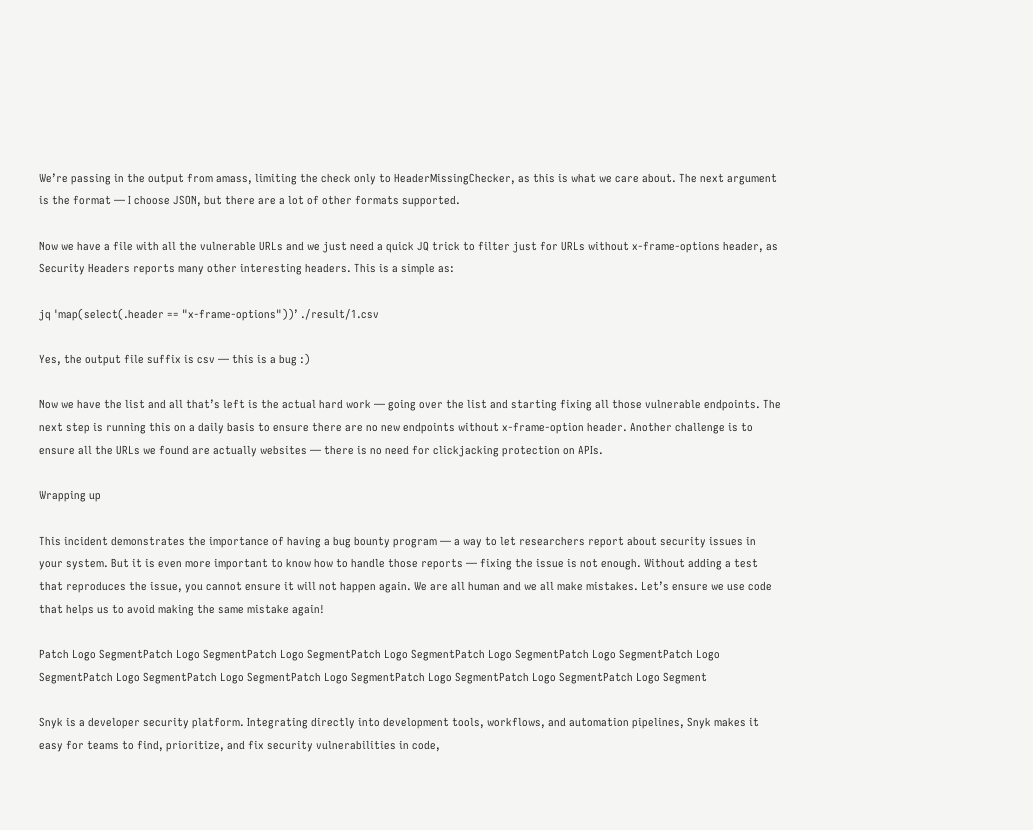We’re passing in the output from amass, limiting the check only to HeaderMissingChecker, as this is what we care about. The next argument is the format — I choose JSON, but there are a lot of other formats supported.

Now we have a file with all the vulnerable URLs and we just need a quick JQ trick to filter just for URLs without x-frame-options header, as Security Headers reports many other interesting headers. This is a simple as:

jq 'map(select(.header == "x-frame-options"))’ ./result/1.csv

Yes, the output file suffix is csv — this is a bug :)

Now we have the list and all that’s left is the actual hard work — going over the list and starting fixing all those vulnerable endpoints. The next step is running this on a daily basis to ensure there are no new endpoints without x-frame-option header. Another challenge is to ensure all the URLs we found are actually websites — there is no need for clickjacking protection on APIs.

Wrapping up

This incident demonstrates the importance of having a bug bounty program — a way to let researchers report about security issues in your system. But it is even more important to know how to handle those reports — fixing the issue is not enough. Without adding a test that reproduces the issue, you cannot ensure it will not happen again. We are all human and we all make mistakes. Let’s ensure we use code that helps us to avoid making the same mistake again!

Patch Logo SegmentPatch Logo SegmentPatch Logo SegmentPatch Logo SegmentPatch Logo SegmentPatch Logo SegmentPatch Logo SegmentPatch Logo SegmentPatch Logo SegmentPatch Logo SegmentPatch Logo SegmentPatch Logo SegmentPatch Logo Segment

Snyk is a developer security platform. Integrating directly into development tools, workflows, and automation pipelines, Snyk makes it easy for teams to find, prioritize, and fix security vulnerabilities in code,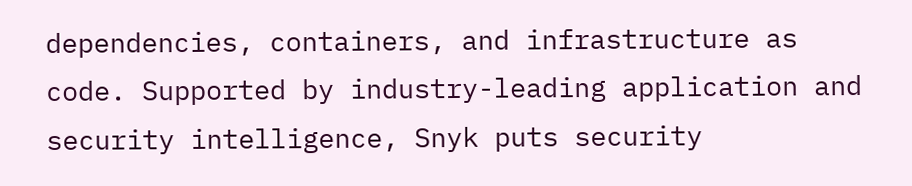dependencies, containers, and infrastructure as code. Supported by industry-leading application and security intelligence, Snyk puts security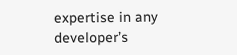expertise in any developer’s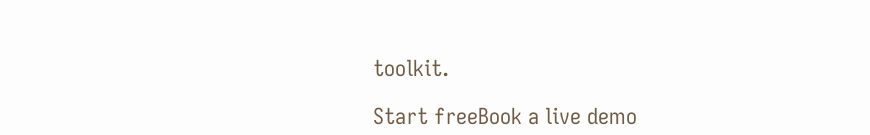toolkit.

Start freeBook a live demo